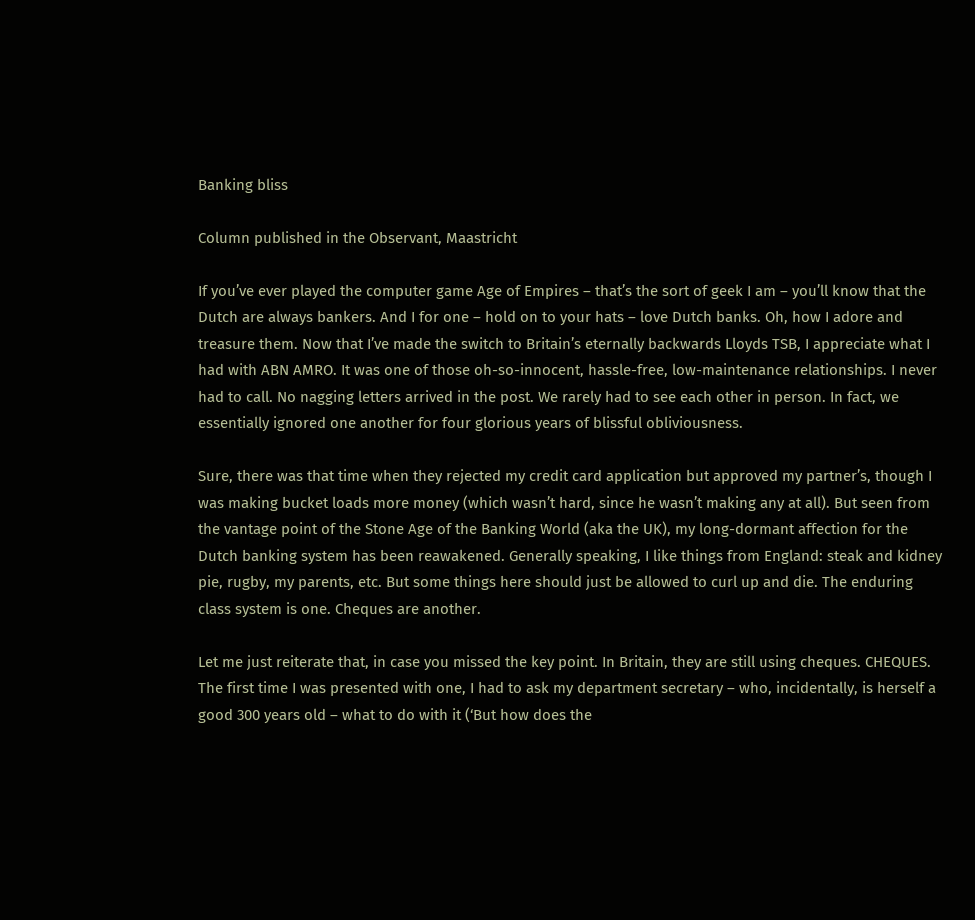Banking bliss

Column published in the Observant, Maastricht

If you’ve ever played the computer game Age of Empires – that’s the sort of geek I am – you’ll know that the Dutch are always bankers. And I for one – hold on to your hats – love Dutch banks. Oh, how I adore and treasure them. Now that I’ve made the switch to Britain’s eternally backwards Lloyds TSB, I appreciate what I had with ABN AMRO. It was one of those oh-so-innocent, hassle-free, low-maintenance relationships. I never had to call. No nagging letters arrived in the post. We rarely had to see each other in person. In fact, we essentially ignored one another for four glorious years of blissful obliviousness.

Sure, there was that time when they rejected my credit card application but approved my partner’s, though I was making bucket loads more money (which wasn’t hard, since he wasn’t making any at all). But seen from the vantage point of the Stone Age of the Banking World (aka the UK), my long-dormant affection for the Dutch banking system has been reawakened. Generally speaking, I like things from England: steak and kidney pie, rugby, my parents, etc. But some things here should just be allowed to curl up and die. The enduring class system is one. Cheques are another.

Let me just reiterate that, in case you missed the key point. In Britain, they are still using cheques. CHEQUES. The first time I was presented with one, I had to ask my department secretary – who, incidentally, is herself a good 300 years old – what to do with it (‘But how does the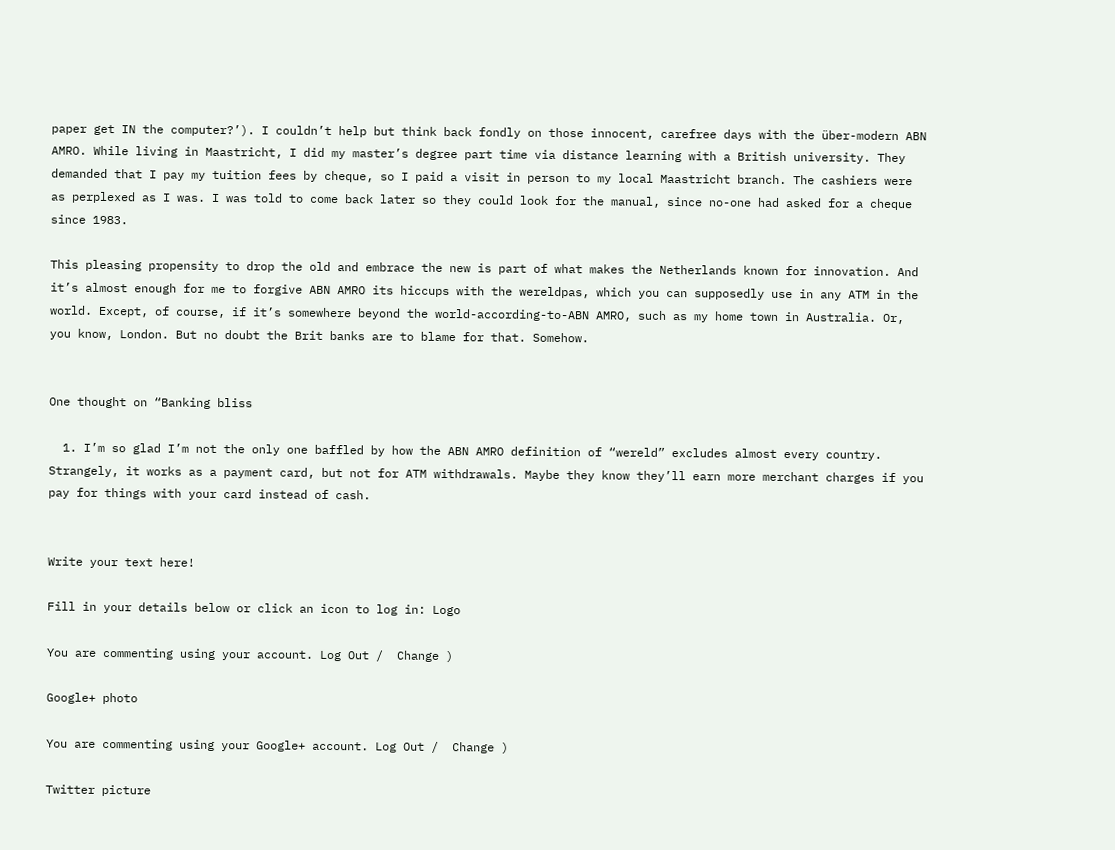paper get IN the computer?’). I couldn’t help but think back fondly on those innocent, carefree days with the über-modern ABN AMRO. While living in Maastricht, I did my master’s degree part time via distance learning with a British university. They demanded that I pay my tuition fees by cheque, so I paid a visit in person to my local Maastricht branch. The cashiers were as perplexed as I was. I was told to come back later so they could look for the manual, since no-one had asked for a cheque since 1983.

This pleasing propensity to drop the old and embrace the new is part of what makes the Netherlands known for innovation. And it’s almost enough for me to forgive ABN AMRO its hiccups with the wereldpas, which you can supposedly use in any ATM in the world. Except, of course, if it’s somewhere beyond the world-according-to-ABN AMRO, such as my home town in Australia. Or, you know, London. But no doubt the Brit banks are to blame for that. Somehow.


One thought on “Banking bliss

  1. I’m so glad I’m not the only one baffled by how the ABN AMRO definition of “wereld” excludes almost every country. Strangely, it works as a payment card, but not for ATM withdrawals. Maybe they know they’ll earn more merchant charges if you pay for things with your card instead of cash.


Write your text here!

Fill in your details below or click an icon to log in: Logo

You are commenting using your account. Log Out /  Change )

Google+ photo

You are commenting using your Google+ account. Log Out /  Change )

Twitter picture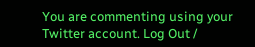You are commenting using your Twitter account. Log Out /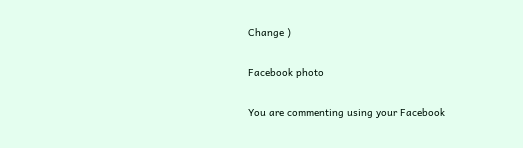Change )

Facebook photo

You are commenting using your Facebook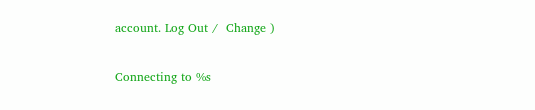account. Log Out /  Change )


Connecting to %s